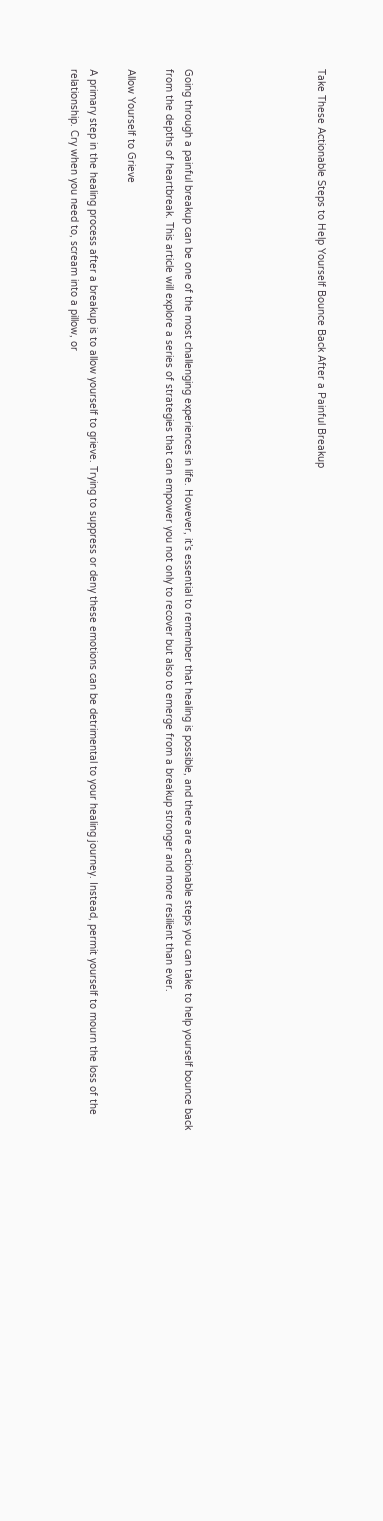Take These Actionable Steps to Help Yourself Bounce Back After a Painful Breakup






Going through a painful breakup can be one of the most challenging experiences in life. However, it’s essential to remember that healing is possible, and there are actionable steps you can take to help yourself bounce back from the depths of heartbreak. This article will explore a series of strategies that can empower you not only to recover but also to emerge from a breakup stronger and more resilient than ever.

Allow Yourself to Grieve

A primary step in the healing process after a breakup is to allow yourself to grieve. Trying to suppress or deny these emotions can be detrimental to your healing journey. Instead, permit yourself to mourn the loss of the relationship. Cry when you need to, scream into a pillow, or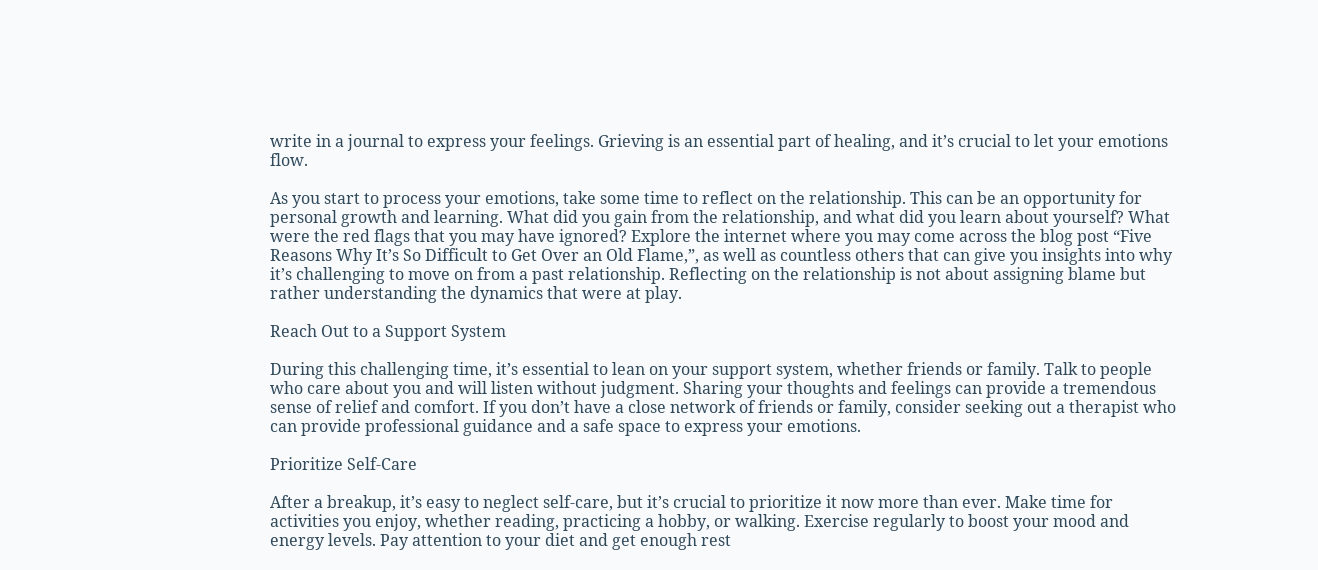write in a journal to express your feelings. Grieving is an essential part of healing, and it’s crucial to let your emotions flow.

As you start to process your emotions, take some time to reflect on the relationship. This can be an opportunity for personal growth and learning. What did you gain from the relationship, and what did you learn about yourself? What were the red flags that you may have ignored? Explore the internet where you may come across the blog post “Five Reasons Why It’s So Difficult to Get Over an Old Flame,”, as well as countless others that can give you insights into why it’s challenging to move on from a past relationship. Reflecting on the relationship is not about assigning blame but rather understanding the dynamics that were at play.

Reach Out to a Support System

During this challenging time, it’s essential to lean on your support system, whether friends or family. Talk to people who care about you and will listen without judgment. Sharing your thoughts and feelings can provide a tremendous sense of relief and comfort. If you don’t have a close network of friends or family, consider seeking out a therapist who can provide professional guidance and a safe space to express your emotions.

Prioritize Self-Care

After a breakup, it’s easy to neglect self-care, but it’s crucial to prioritize it now more than ever. Make time for activities you enjoy, whether reading, practicing a hobby, or walking. Exercise regularly to boost your mood and energy levels. Pay attention to your diet and get enough rest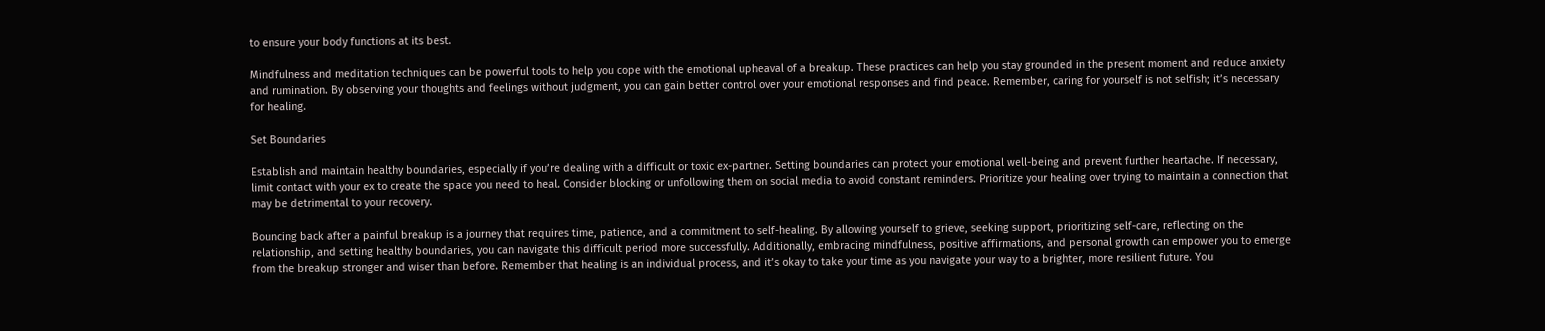to ensure your body functions at its best.

Mindfulness and meditation techniques can be powerful tools to help you cope with the emotional upheaval of a breakup. These practices can help you stay grounded in the present moment and reduce anxiety and rumination. By observing your thoughts and feelings without judgment, you can gain better control over your emotional responses and find peace. Remember, caring for yourself is not selfish; it’s necessary for healing.

Set Boundaries

Establish and maintain healthy boundaries, especially if you’re dealing with a difficult or toxic ex-partner. Setting boundaries can protect your emotional well-being and prevent further heartache. If necessary, limit contact with your ex to create the space you need to heal. Consider blocking or unfollowing them on social media to avoid constant reminders. Prioritize your healing over trying to maintain a connection that may be detrimental to your recovery.

Bouncing back after a painful breakup is a journey that requires time, patience, and a commitment to self-healing. By allowing yourself to grieve, seeking support, prioritizing self-care, reflecting on the relationship, and setting healthy boundaries, you can navigate this difficult period more successfully. Additionally, embracing mindfulness, positive affirmations, and personal growth can empower you to emerge from the breakup stronger and wiser than before. Remember that healing is an individual process, and it’s okay to take your time as you navigate your way to a brighter, more resilient future. You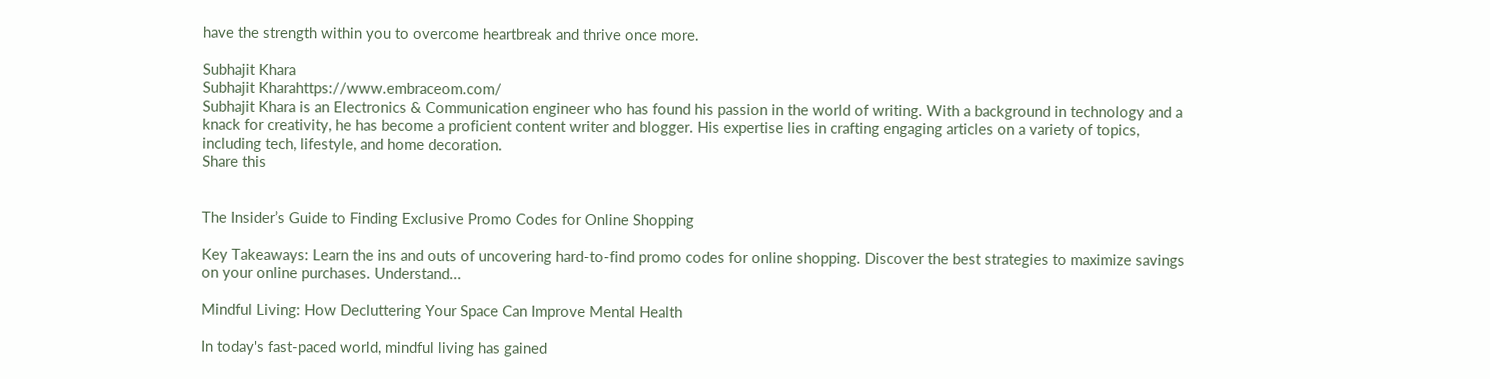have the strength within you to overcome heartbreak and thrive once more.

Subhajit Khara
Subhajit Kharahttps://www.embraceom.com/
Subhajit Khara is an Electronics & Communication engineer who has found his passion in the world of writing. With a background in technology and a knack for creativity, he has become a proficient content writer and blogger. His expertise lies in crafting engaging articles on a variety of topics, including tech, lifestyle, and home decoration.
Share this


The Insider’s Guide to Finding Exclusive Promo Codes for Online Shopping

Key Takeaways: Learn the ins and outs of uncovering hard-to-find promo codes for online shopping. Discover the best strategies to maximize savings on your online purchases. Understand...

Mindful Living: How Decluttering Your Space Can Improve Mental Health

In today's fast-paced world, mindful living has gained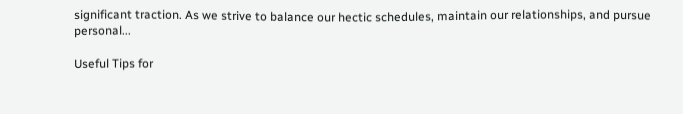significant traction. As we strive to balance our hectic schedules, maintain our relationships, and pursue personal...

Useful Tips for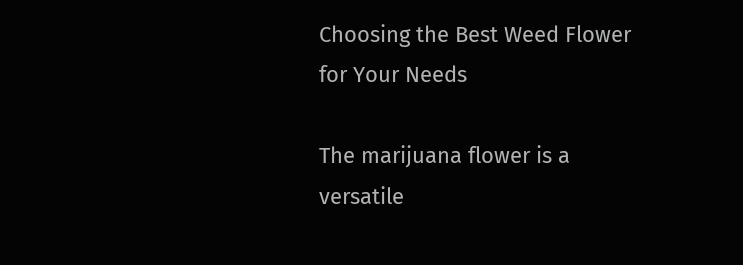Choosing the Best Weed Flower for Your Needs

The marijuana flower is a versatile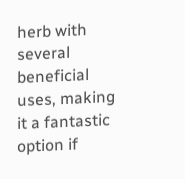herb with several beneficial uses, making it a fantastic option if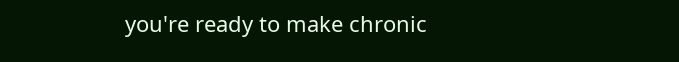you're ready to make chronic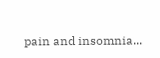pain and insomnia...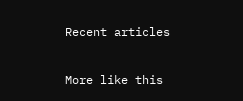Recent articles

More like this